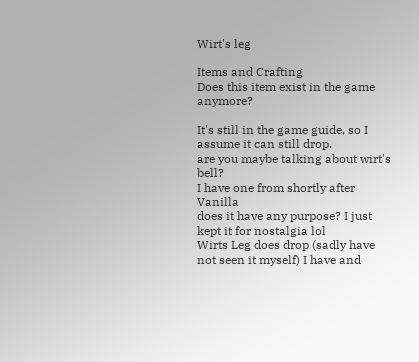Wirt's leg

Items and Crafting
Does this item exist in the game anymore?

It's still in the game guide, so I assume it can still drop.
are you maybe talking about wirt's bell?
I have one from shortly after Vanilla
does it have any purpose? I just kept it for nostalgia lol
Wirts Leg does drop (sadly have not seen it myself) I have and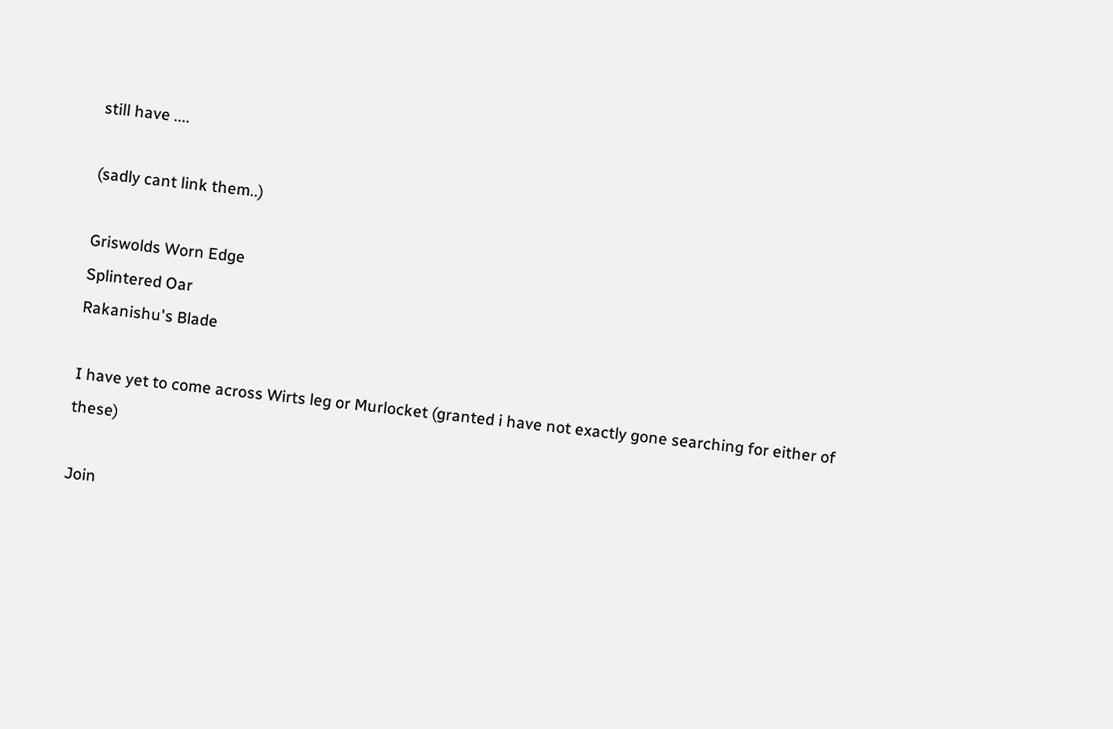still have ....

(sadly cant link them..)

Griswolds Worn Edge
Splintered Oar
Rakanishu's Blade

I have yet to come across Wirts leg or Murlocket (granted i have not exactly gone searching for either of these)

Join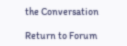the Conversation

Return to Forum